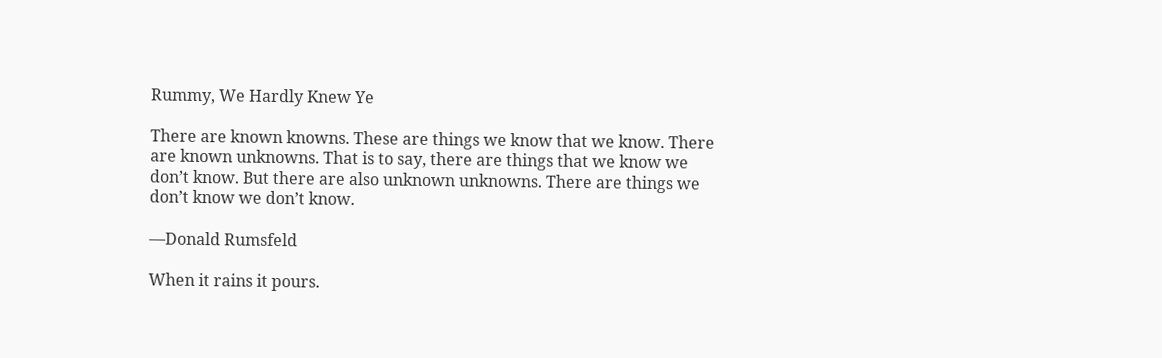Rummy, We Hardly Knew Ye

There are known knowns. These are things we know that we know. There are known unknowns. That is to say, there are things that we know we don’t know. But there are also unknown unknowns. There are things we don’t know we don’t know.

—Donald Rumsfeld

When it rains it pours.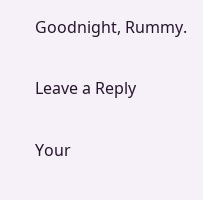Goodnight, Rummy.

Leave a Reply

Your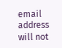email address will not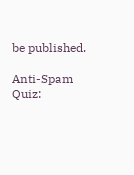be published.

Anti-Spam Quiz: